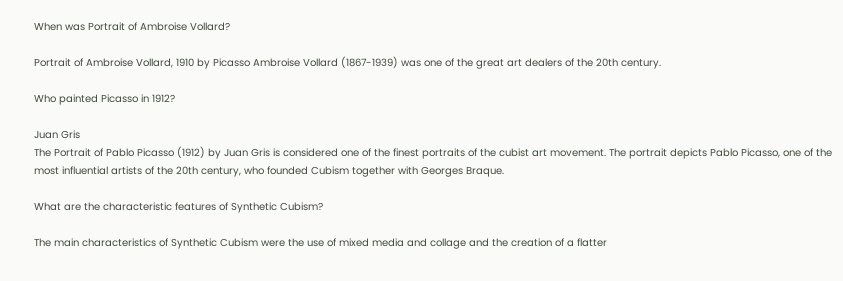When was Portrait of Ambroise Vollard?

Portrait of Ambroise Vollard, 1910 by Picasso Ambroise Vollard (1867-1939) was one of the great art dealers of the 20th century.

Who painted Picasso in 1912?

Juan Gris
The Portrait of Pablo Picasso (1912) by Juan Gris is considered one of the finest portraits of the cubist art movement. The portrait depicts Pablo Picasso, one of the most influential artists of the 20th century, who founded Cubism together with Georges Braque.

What are the characteristic features of Synthetic Cubism?

The main characteristics of Synthetic Cubism were the use of mixed media and collage and the creation of a flatter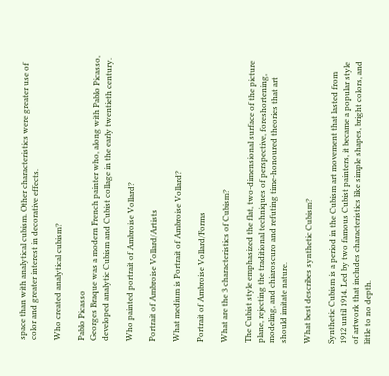space than with analytical cubism. Other characteristics were greater use of color and greater interest in decorative effects.

Who created analytical cubism?

Pablo Picasso
Georges Braque was a modern French painter who, along with Pablo Picasso, developed analytic Cubism and Cubist collage in the early twentieth century.

Who painted portrait of Ambroise Vollard?

Portrait of Ambroise Vollard/Artists

What medium is Portrait of Ambroise Vollard?

Portrait of Ambroise Vollard/Forms

What are the 3 characteristics of Cubism?

The Cubist style emphasized the flat, two-dimensional surface of the picture plane, rejecting the traditional techniques of perspective, foreshortening, modeling, and chiaroscuro and refuting time-honoured theories that art should imitate nature.

What best describes synthetic Cubism?

Synthetic Cubism is a period in the Cubism art movement that lasted from 1912 until 1914. Led by two famous Cubist painters, it became a popular style of artwork that includes characteristics like simple shapes, bright colors, and little to no depth.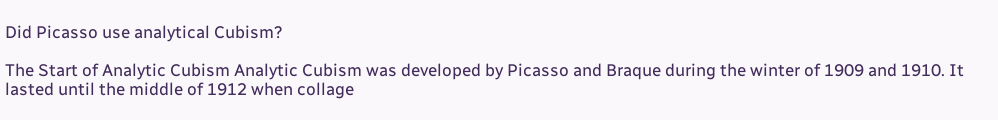Did Picasso use analytical Cubism?

The Start of Analytic Cubism Analytic Cubism was developed by Picasso and Braque during the winter of 1909 and 1910. It lasted until the middle of 1912 when collage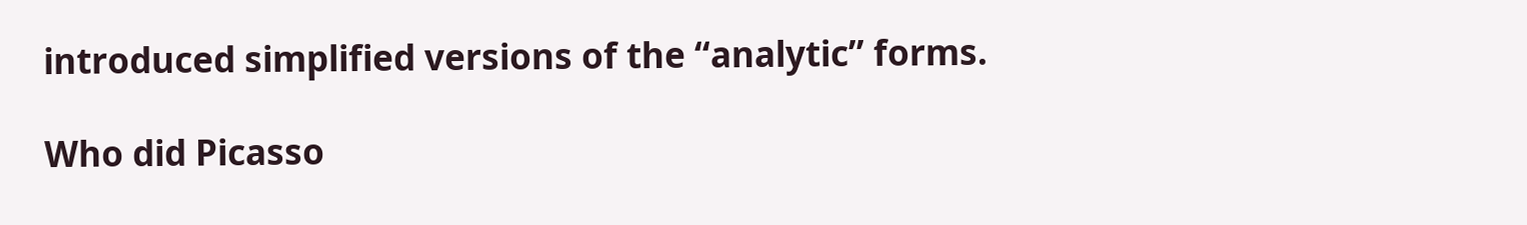introduced simplified versions of the “analytic” forms.

Who did Picasso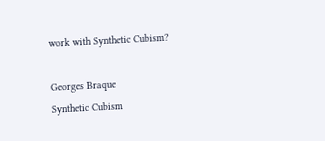work with Synthetic Cubism?

Georges Braque
Synthetic Cubism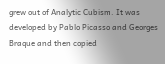grew out of Analytic Cubism. It was developed by Pablo Picasso and Georges Braque and then copied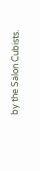by the Salon Cubists.